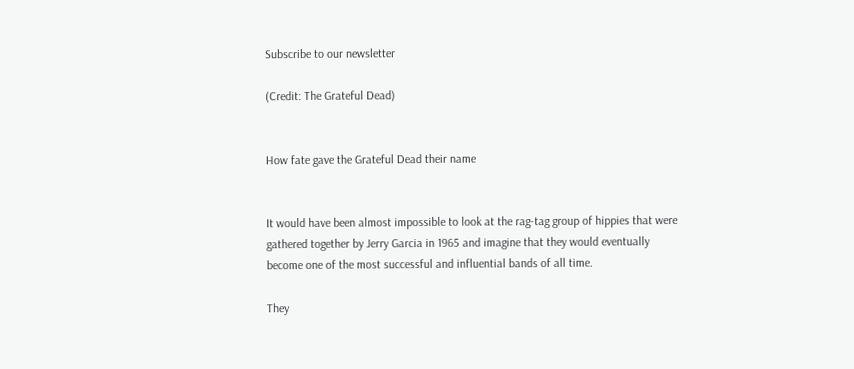Subscribe to our newsletter

(Credit: The Grateful Dead)


How fate gave the Grateful Dead their name


It would have been almost impossible to look at the rag-tag group of hippies that were gathered together by Jerry Garcia in 1965 and imagine that they would eventually become one of the most successful and influential bands of all time.

They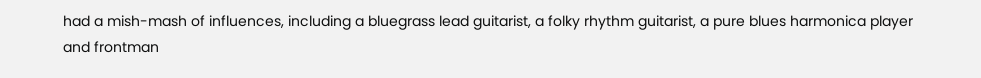had a mish-mash of influences, including a bluegrass lead guitarist, a folky rhythm guitarist, a pure blues harmonica player and frontman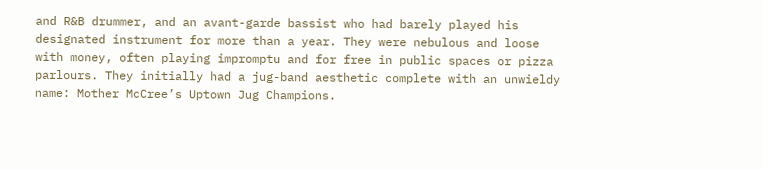and R&B drummer, and an avant-garde bassist who had barely played his designated instrument for more than a year. They were nebulous and loose with money, often playing impromptu and for free in public spaces or pizza parlours. They initially had a jug-band aesthetic complete with an unwieldy name: Mother McCree’s Uptown Jug Champions.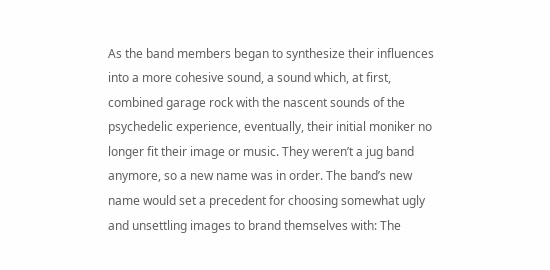As the band members began to synthesize their influences into a more cohesive sound, a sound which, at first, combined garage rock with the nascent sounds of the psychedelic experience, eventually, their initial moniker no longer fit their image or music. They weren’t a jug band anymore, so a new name was in order. The band’s new name would set a precedent for choosing somewhat ugly and unsettling images to brand themselves with: The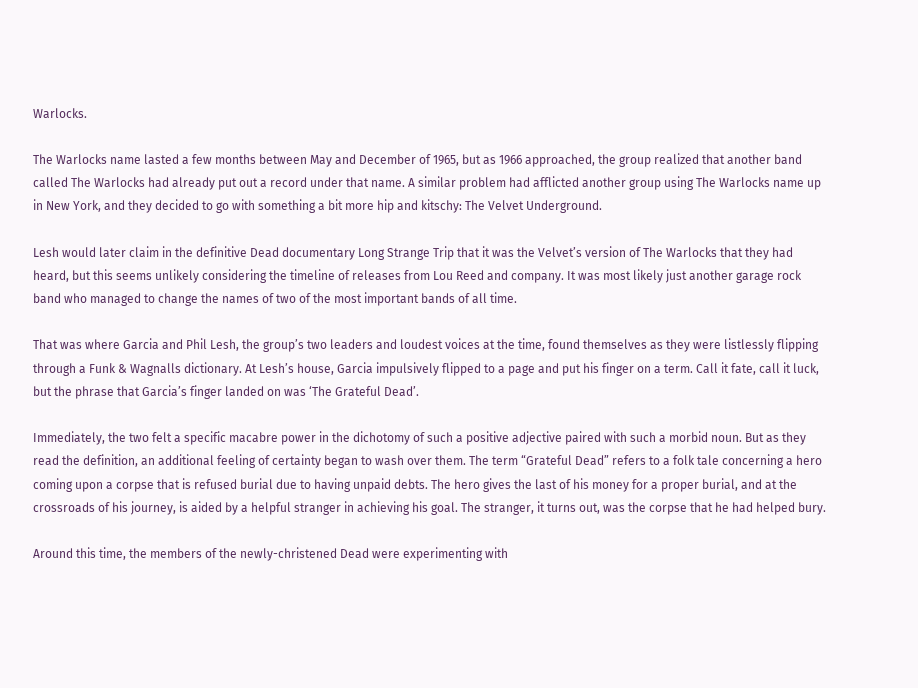Warlocks.

The Warlocks name lasted a few months between May and December of 1965, but as 1966 approached, the group realized that another band called The Warlocks had already put out a record under that name. A similar problem had afflicted another group using The Warlocks name up in New York, and they decided to go with something a bit more hip and kitschy: The Velvet Underground.

Lesh would later claim in the definitive Dead documentary Long Strange Trip that it was the Velvet’s version of The Warlocks that they had heard, but this seems unlikely considering the timeline of releases from Lou Reed and company. It was most likely just another garage rock band who managed to change the names of two of the most important bands of all time.

That was where Garcia and Phil Lesh, the group’s two leaders and loudest voices at the time, found themselves as they were listlessly flipping through a Funk & Wagnalls dictionary. At Lesh’s house, Garcia impulsively flipped to a page and put his finger on a term. Call it fate, call it luck, but the phrase that Garcia’s finger landed on was ‘The Grateful Dead’.

Immediately, the two felt a specific macabre power in the dichotomy of such a positive adjective paired with such a morbid noun. But as they read the definition, an additional feeling of certainty began to wash over them. The term “Grateful Dead” refers to a folk tale concerning a hero coming upon a corpse that is refused burial due to having unpaid debts. The hero gives the last of his money for a proper burial, and at the crossroads of his journey, is aided by a helpful stranger in achieving his goal. The stranger, it turns out, was the corpse that he had helped bury.

Around this time, the members of the newly-christened Dead were experimenting with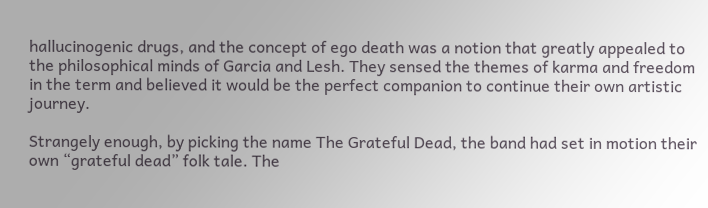hallucinogenic drugs, and the concept of ego death was a notion that greatly appealed to the philosophical minds of Garcia and Lesh. They sensed the themes of karma and freedom in the term and believed it would be the perfect companion to continue their own artistic journey.

Strangely enough, by picking the name The Grateful Dead, the band had set in motion their own “grateful dead” folk tale. The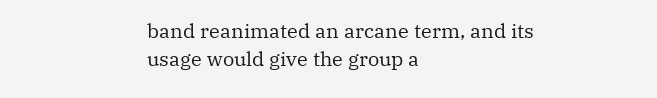band reanimated an arcane term, and its usage would give the group a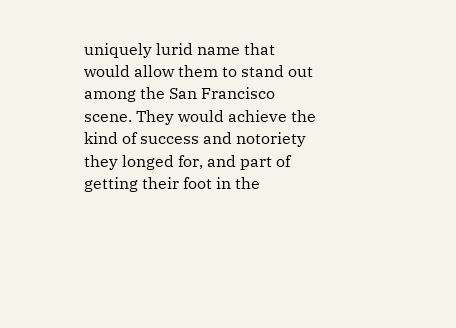uniquely lurid name that would allow them to stand out among the San Francisco scene. They would achieve the kind of success and notoriety they longed for, and part of getting their foot in the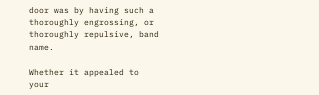door was by having such a thoroughly engrossing, or thoroughly repulsive, band name.

Whether it appealed to your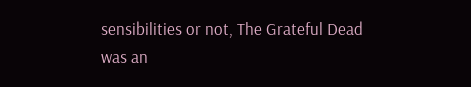sensibilities or not, The Grateful Dead was an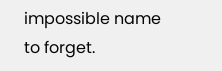impossible name to forget.